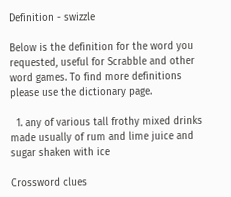Definition - swizzle

Below is the definition for the word you requested, useful for Scrabble and other word games. To find more definitions please use the dictionary page.

  1. any of various tall frothy mixed drinks made usually of rum and lime juice and sugar shaken with ice

Crossword clues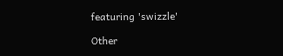featuring 'swizzle'

Other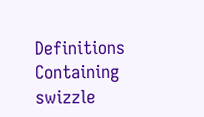Definitions Containing swizzle